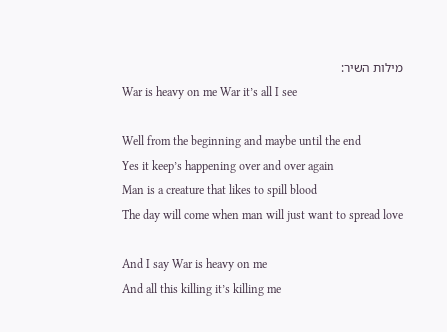מילות השיר:
War is heavy on me War it’s all I see

Well from the beginning and maybe until the end
Yes it keep’s happening over and over again
Man is a creature that likes to spill blood
The day will come when man will just want to spread love

And I say War is heavy on me
And all this killing it’s killing me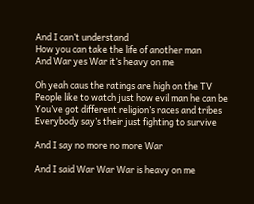And I can’t understand
How you can take the life of another man
And War yes War it’s heavy on me

Oh yeah caus the ratings are high on the TV
People like to watch just how evil man he can be
You’ve got different religion’s races and tribes
Everybody say’s their just fighting to survive

And I say no more no more War

And I said War War War is heavy on me